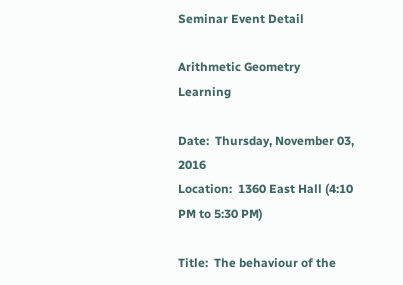Seminar Event Detail

Arithmetic Geometry Learning

Date:  Thursday, November 03, 2016
Location:  1360 East Hall (4:10 PM to 5:30 PM)

Title:  The behaviour of the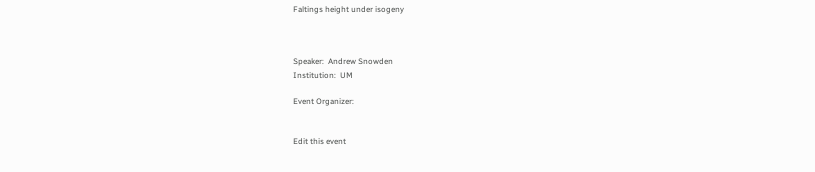Faltings height under isogeny



Speaker:  Andrew Snowden
Institution:  UM

Event Organizer:


Edit this event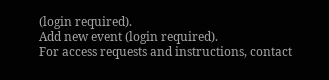(login required).
Add new event (login required).
For access requests and instructions, contact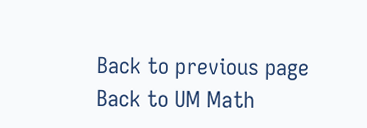Back to previous page
Back to UM Math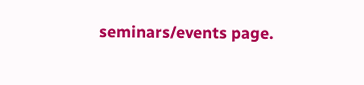seminars/events page.